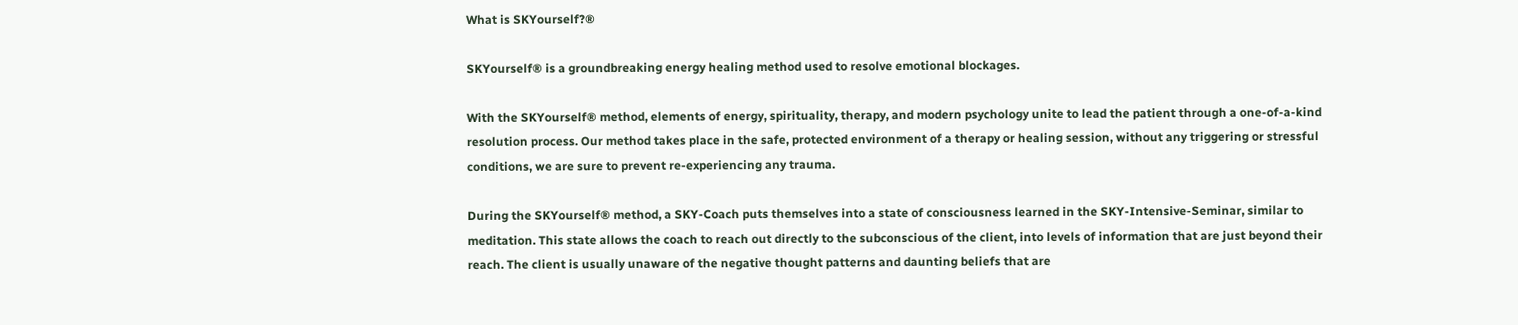What is SKYourself?®

SKYourself® is a groundbreaking energy healing method used to resolve emotional blockages.

With the SKYourself® method, elements of energy, spirituality, therapy, and modern psychology unite to lead the patient through a one-of-a-kind resolution process. Our method takes place in the safe, protected environment of a therapy or healing session, without any triggering or stressful conditions, we are sure to prevent re-experiencing any trauma.

During the SKYourself® method, a SKY-Coach puts themselves into a state of consciousness learned in the SKY-Intensive-Seminar, similar to meditation. This state allows the coach to reach out directly to the subconscious of the client, into levels of information that are just beyond their reach. The client is usually unaware of the negative thought patterns and daunting beliefs that are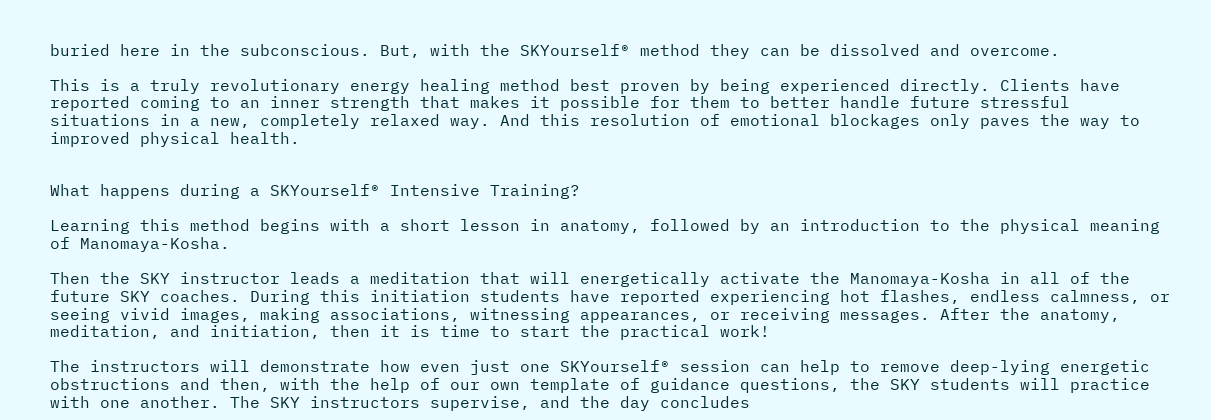buried here in the subconscious. But, with the SKYourself® method they can be dissolved and overcome.

This is a truly revolutionary energy healing method best proven by being experienced directly. Clients have reported coming to an inner strength that makes it possible for them to better handle future stressful situations in a new, completely relaxed way. And this resolution of emotional blockages only paves the way to improved physical health.


What happens during a SKYourself® Intensive Training?

Learning this method begins with a short lesson in anatomy, followed by an introduction to the physical meaning of Manomaya-Kosha.

Then the SKY instructor leads a meditation that will energetically activate the Manomaya-Kosha in all of the future SKY coaches. During this initiation students have reported experiencing hot flashes, endless calmness, or seeing vivid images, making associations, witnessing appearances, or receiving messages. After the anatomy, meditation, and initiation, then it is time to start the practical work!

The instructors will demonstrate how even just one SKYourself® session can help to remove deep-lying energetic obstructions and then, with the help of our own template of guidance questions, the SKY students will practice with one another. The SKY instructors supervise, and the day concludes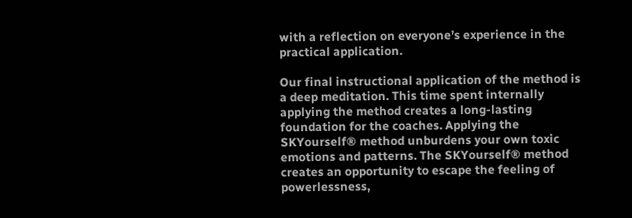with a reflection on everyone’s experience in the practical application.

Our final instructional application of the method is a deep meditation. This time spent internally applying the method creates a long-lasting foundation for the coaches. Applying the SKYourself® method unburdens your own toxic emotions and patterns. The SKYourself® method creates an opportunity to escape the feeling of powerlessness,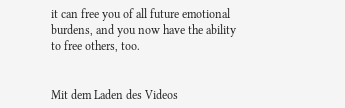it can free you of all future emotional burdens, and you now have the ability to free others, too.


Mit dem Laden des Videos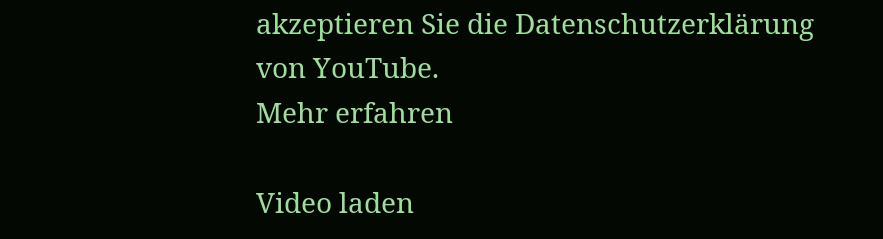akzeptieren Sie die Datenschutzerklärung von YouTube.
Mehr erfahren

Video laden